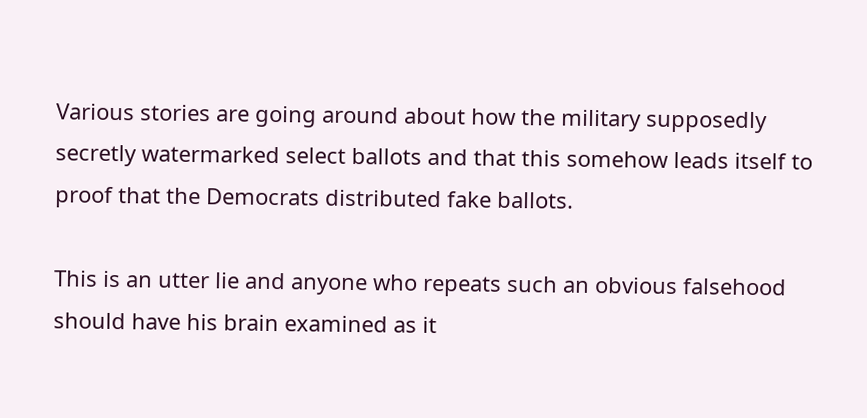Various stories are going around about how the military supposedly secretly watermarked select ballots and that this somehow leads itself to proof that the Democrats distributed fake ballots.

This is an utter lie and anyone who repeats such an obvious falsehood should have his brain examined as it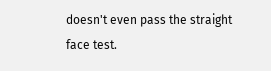doesn't even pass the straight face test.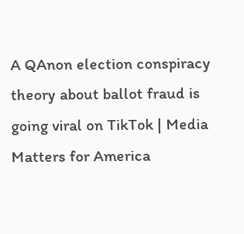A QAnon election conspiracy theory about ballot fraud is going viral on TikTok | Media Matters for America